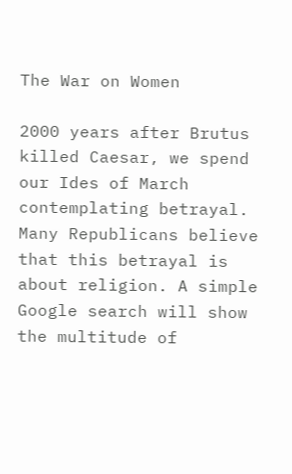The War on Women

2000 years after Brutus killed Caesar, we spend our Ides of March contemplating betrayal. Many Republicans believe that this betrayal is about religion. A simple Google search will show the multitude of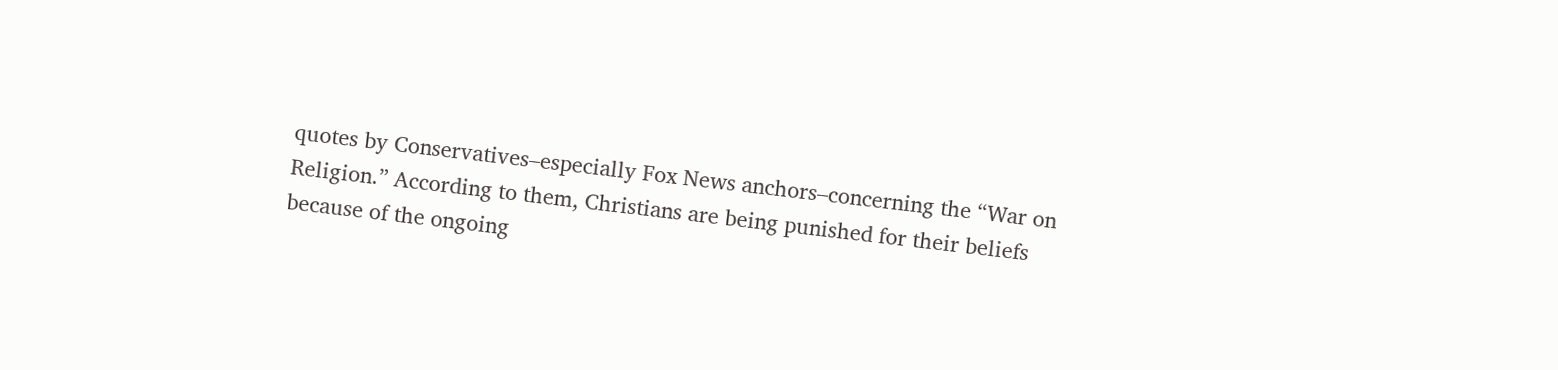quotes by Conservatives–especially Fox News anchors–concerning the “War on Religion.” According to them, Christians are being punished for their beliefs because of the ongoing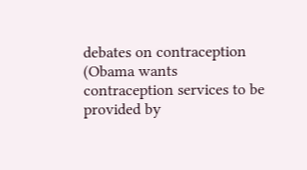debates on contraception (Obama wants contraception services to be provided by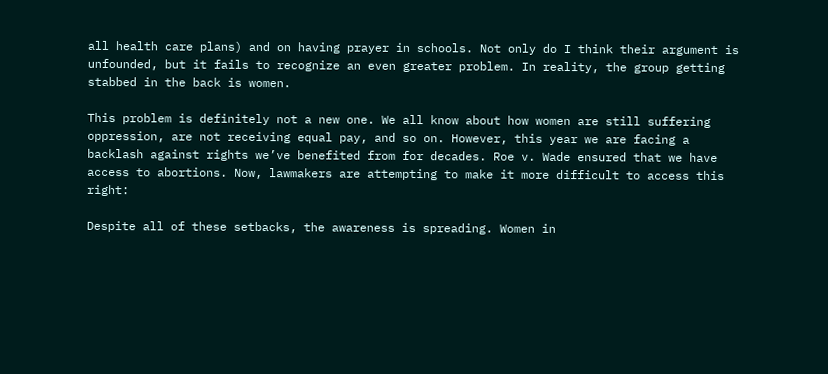all health care plans) and on having prayer in schools. Not only do I think their argument is unfounded, but it fails to recognize an even greater problem. In reality, the group getting stabbed in the back is women.

This problem is definitely not a new one. We all know about how women are still suffering oppression, are not receiving equal pay, and so on. However, this year we are facing a backlash against rights we’ve benefited from for decades. Roe v. Wade ensured that we have access to abortions. Now, lawmakers are attempting to make it more difficult to access this right:

Despite all of these setbacks, the awareness is spreading. Women in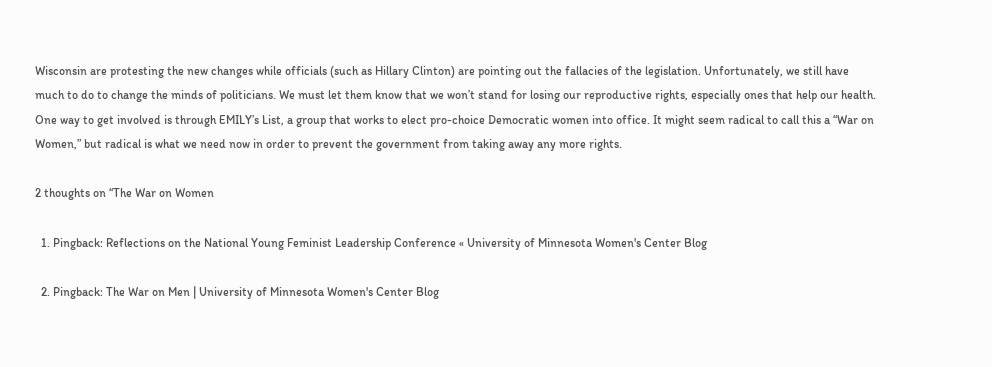Wisconsin are protesting the new changes while officials (such as Hillary Clinton) are pointing out the fallacies of the legislation. Unfortunately, we still have much to do to change the minds of politicians. We must let them know that we won’t stand for losing our reproductive rights, especially ones that help our health. One way to get involved is through EMILY’s List, a group that works to elect pro-choice Democratic women into office. It might seem radical to call this a “War on Women,” but radical is what we need now in order to prevent the government from taking away any more rights.

2 thoughts on “The War on Women

  1. Pingback: Reflections on the National Young Feminist Leadership Conference « University of Minnesota Women's Center Blog

  2. Pingback: The War on Men | University of Minnesota Women's Center Blog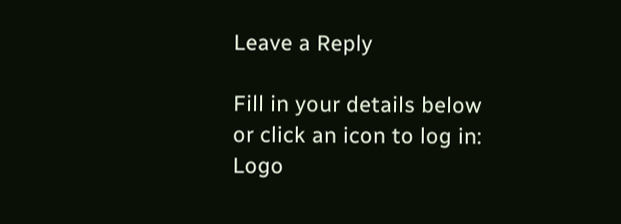Leave a Reply

Fill in your details below or click an icon to log in: Logo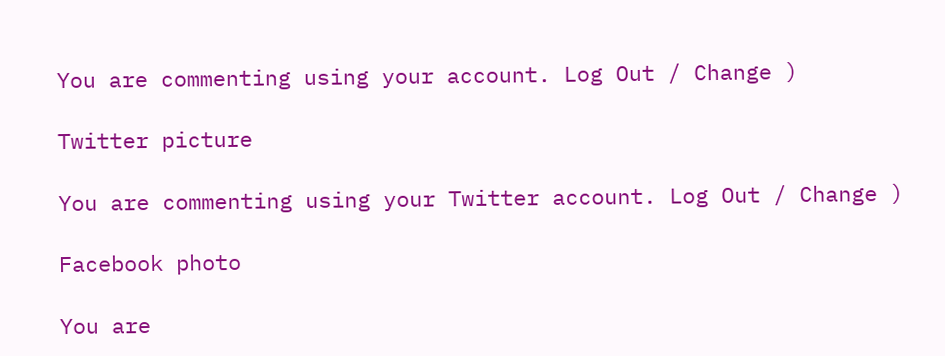You are commenting using your account. Log Out / Change )

Twitter picture

You are commenting using your Twitter account. Log Out / Change )

Facebook photo

You are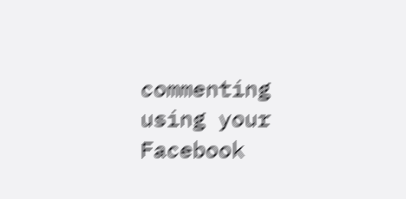commenting using your Facebook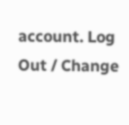account. Log Out / Change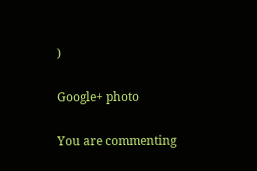)

Google+ photo

You are commenting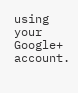using your Google+ account.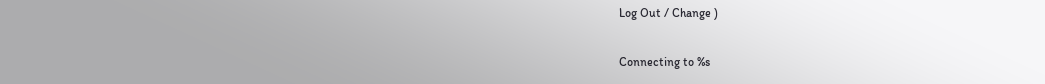Log Out / Change )

Connecting to %s